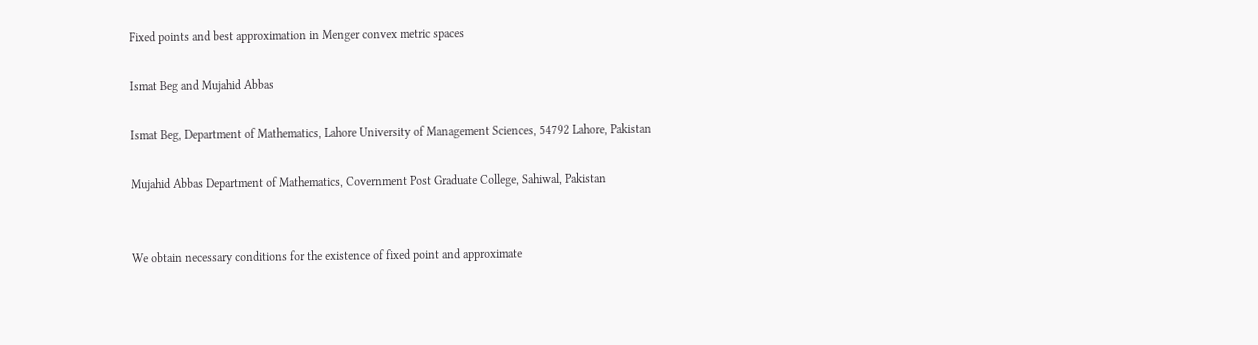Fixed points and best approximation in Menger convex metric spaces

Ismat Beg and Mujahid Abbas

Ismat Beg, Department of Mathematics, Lahore University of Management Sciences, 54792 Lahore, Pakistan

Mujahid Abbas Department of Mathematics, Covernment Post Graduate College, Sahiwal, Pakistan


We obtain necessary conditions for the existence of fixed point and approximate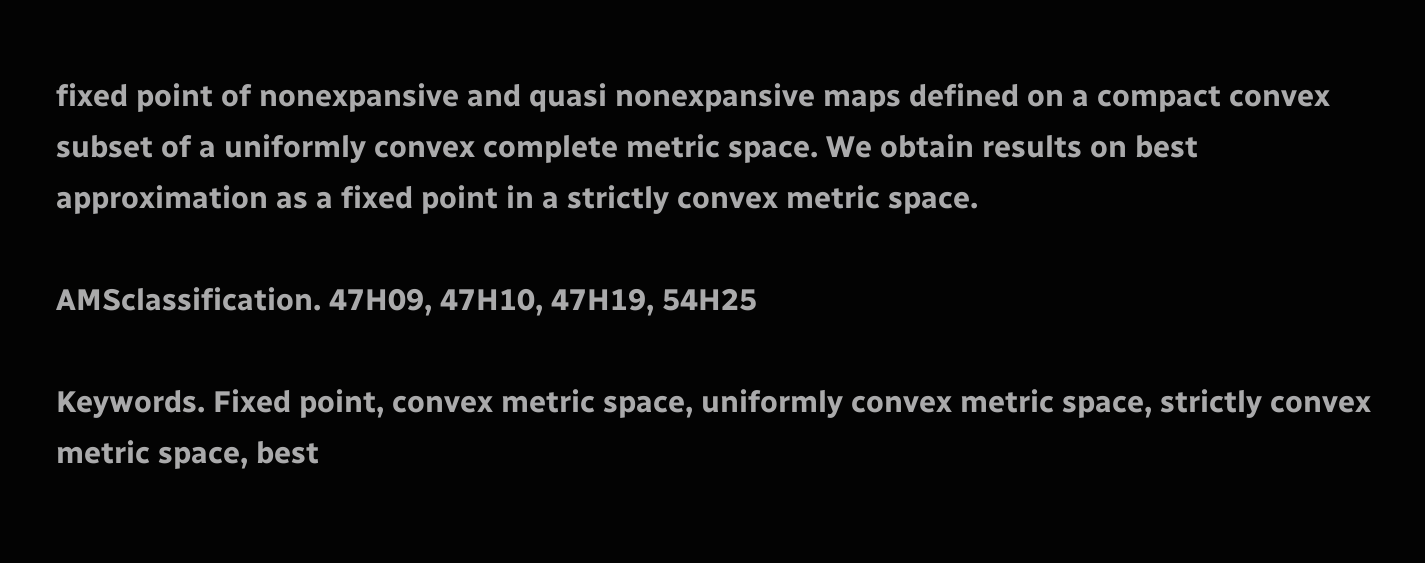fixed point of nonexpansive and quasi nonexpansive maps defined on a compact convex subset of a uniformly convex complete metric space. We obtain results on best approximation as a fixed point in a strictly convex metric space.

AMSclassification. 47H09, 47H10, 47H19, 54H25

Keywords. Fixed point, convex metric space, uniformly convex metric space, strictly convex metric space, best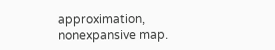approximation, nonexpansive map.